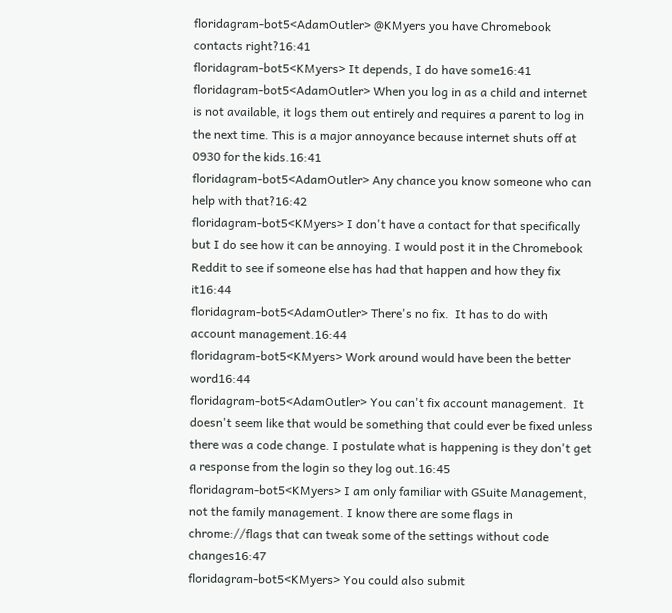floridagram-bot5<AdamOutler> @KMyers you have Chromebook contacts right?16:41
floridagram-bot5<KMyers> It depends, I do have some16:41
floridagram-bot5<AdamOutler> When you log in as a child and internet is not available, it logs them out entirely and requires a parent to log in the next time. This is a major annoyance because internet shuts off at 0930 for the kids.16:41
floridagram-bot5<AdamOutler> Any chance you know someone who can help with that?16:42
floridagram-bot5<KMyers> I don't have a contact for that specifically but I do see how it can be annoying. I would post it in the Chromebook Reddit to see if someone else has had that happen and how they fix it16:44
floridagram-bot5<AdamOutler> There's no fix.  It has to do with account management.16:44
floridagram-bot5<KMyers> Work around would have been the better word16:44
floridagram-bot5<AdamOutler> You can't fix account management.  It doesn't seem like that would be something that could ever be fixed unless there was a code change. I postulate what is happening is they don't get a response from the login so they log out.16:45
floridagram-bot5<KMyers> I am only familiar with GSuite Management, not the family management. I know there are some flags in chrome://flags that can tweak some of the settings without code changes16:47
floridagram-bot5<KMyers> You could also submit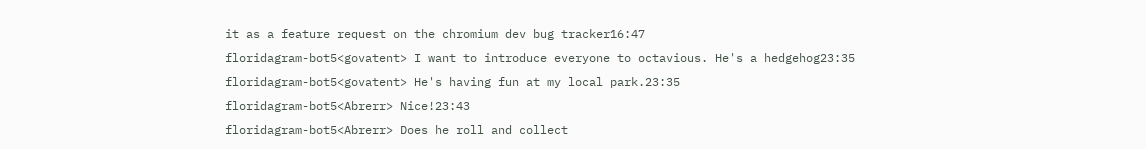it as a feature request on the chromium dev bug tracker16:47
floridagram-bot5<govatent> I want to introduce everyone to octavious. He's a hedgehog23:35
floridagram-bot5<govatent> He's having fun at my local park.23:35
floridagram-bot5<Abrerr> Nice!23:43
floridagram-bot5<Abrerr> Does he roll and collect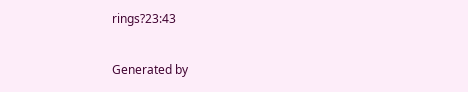rings?23:43

Generated by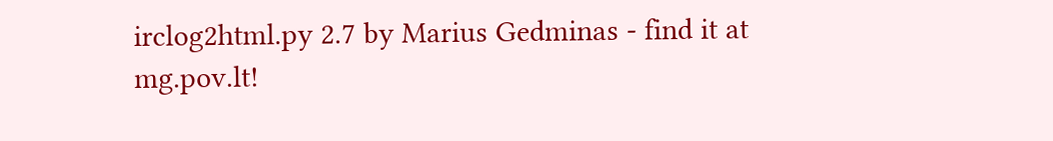irclog2html.py 2.7 by Marius Gedminas - find it at mg.pov.lt!